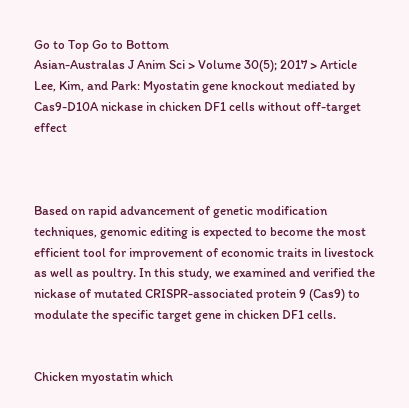Go to Top Go to Bottom
Asian-Australas J Anim Sci > Volume 30(5); 2017 > Article
Lee, Kim, and Park: Myostatin gene knockout mediated by Cas9-D10A nickase in chicken DF1 cells without off-target effect



Based on rapid advancement of genetic modification techniques, genomic editing is expected to become the most efficient tool for improvement of economic traits in livestock as well as poultry. In this study, we examined and verified the nickase of mutated CRISPR-associated protein 9 (Cas9) to modulate the specific target gene in chicken DF1 cells.


Chicken myostatin which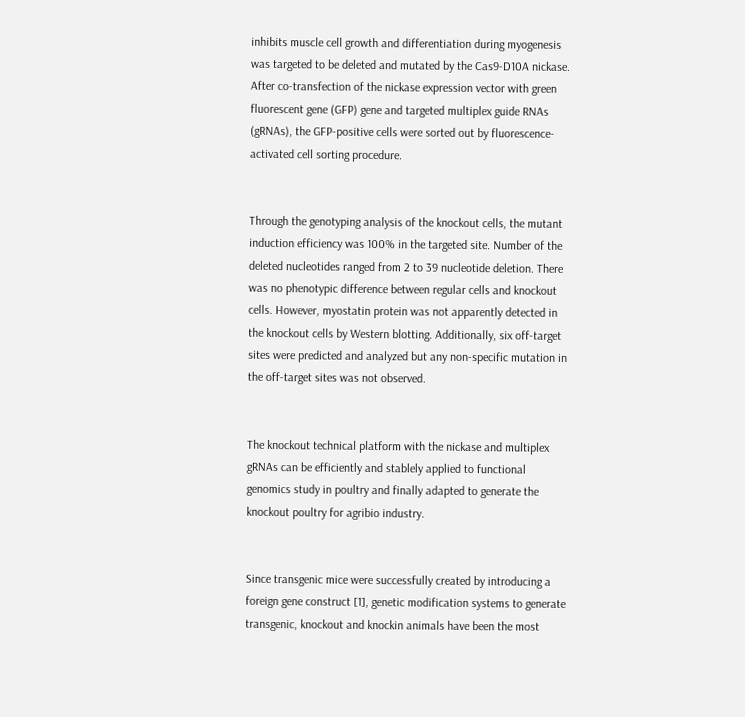inhibits muscle cell growth and differentiation during myogenesis was targeted to be deleted and mutated by the Cas9-D10A nickase. After co-transfection of the nickase expression vector with green fluorescent gene (GFP) gene and targeted multiplex guide RNAs (gRNAs), the GFP-positive cells were sorted out by fluorescence-activated cell sorting procedure.


Through the genotyping analysis of the knockout cells, the mutant induction efficiency was 100% in the targeted site. Number of the deleted nucleotides ranged from 2 to 39 nucleotide deletion. There was no phenotypic difference between regular cells and knockout cells. However, myostatin protein was not apparently detected in the knockout cells by Western blotting. Additionally, six off-target sites were predicted and analyzed but any non-specific mutation in the off-target sites was not observed.


The knockout technical platform with the nickase and multiplex gRNAs can be efficiently and stablely applied to functional genomics study in poultry and finally adapted to generate the knockout poultry for agribio industry.


Since transgenic mice were successfully created by introducing a foreign gene construct [1], genetic modification systems to generate transgenic, knockout and knockin animals have been the most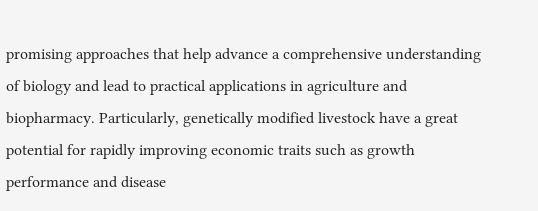promising approaches that help advance a comprehensive understanding of biology and lead to practical applications in agriculture and biopharmacy. Particularly, genetically modified livestock have a great potential for rapidly improving economic traits such as growth performance and disease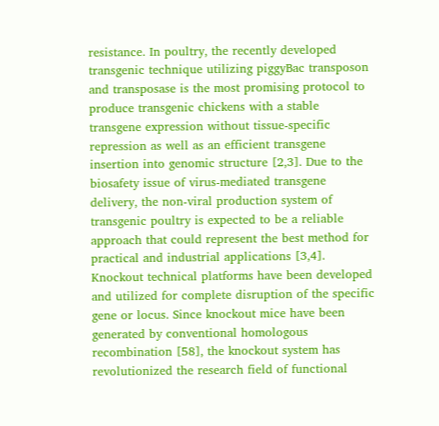resistance. In poultry, the recently developed transgenic technique utilizing piggyBac transposon and transposase is the most promising protocol to produce transgenic chickens with a stable transgene expression without tissue-specific repression as well as an efficient transgene insertion into genomic structure [2,3]. Due to the biosafety issue of virus-mediated transgene delivery, the non-viral production system of transgenic poultry is expected to be a reliable approach that could represent the best method for practical and industrial applications [3,4].
Knockout technical platforms have been developed and utilized for complete disruption of the specific gene or locus. Since knockout mice have been generated by conventional homologous recombination [58], the knockout system has revolutionized the research field of functional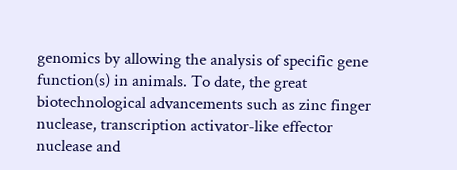genomics by allowing the analysis of specific gene function(s) in animals. To date, the great biotechnological advancements such as zinc finger nuclease, transcription activator-like effector nuclease and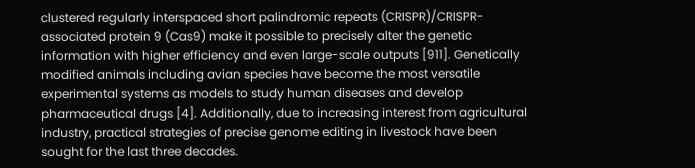clustered regularly interspaced short palindromic repeats (CRISPR)/CRISPR-associated protein 9 (Cas9) make it possible to precisely alter the genetic information with higher efficiency and even large-scale outputs [911]. Genetically modified animals including avian species have become the most versatile experimental systems as models to study human diseases and develop pharmaceutical drugs [4]. Additionally, due to increasing interest from agricultural industry, practical strategies of precise genome editing in livestock have been sought for the last three decades.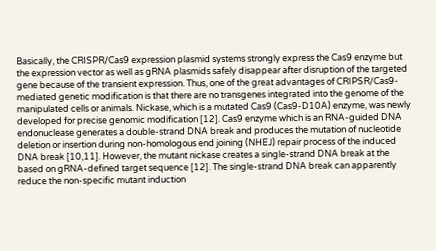Basically, the CRISPR/Cas9 expression plasmid systems strongly express the Cas9 enzyme but the expression vector as well as gRNA plasmids safely disappear after disruption of the targeted gene because of the transient expression. Thus, one of the great advantages of CRIPSR/Cas9-mediated genetic modification is that there are no transgenes integrated into the genome of the manipulated cells or animals. Nickase, which is a mutated Cas9 (Cas9-D10A) enzyme, was newly developed for precise genomic modification [12]. Cas9 enzyme which is an RNA-guided DNA endonuclease generates a double-strand DNA break and produces the mutation of nucleotide deletion or insertion during non-homologous end joining (NHEJ) repair process of the induced DNA break [10,11]. However, the mutant nickase creates a single-strand DNA break at the based on gRNA-defined target sequence [12]. The single-strand DNA break can apparently reduce the non-specific mutant induction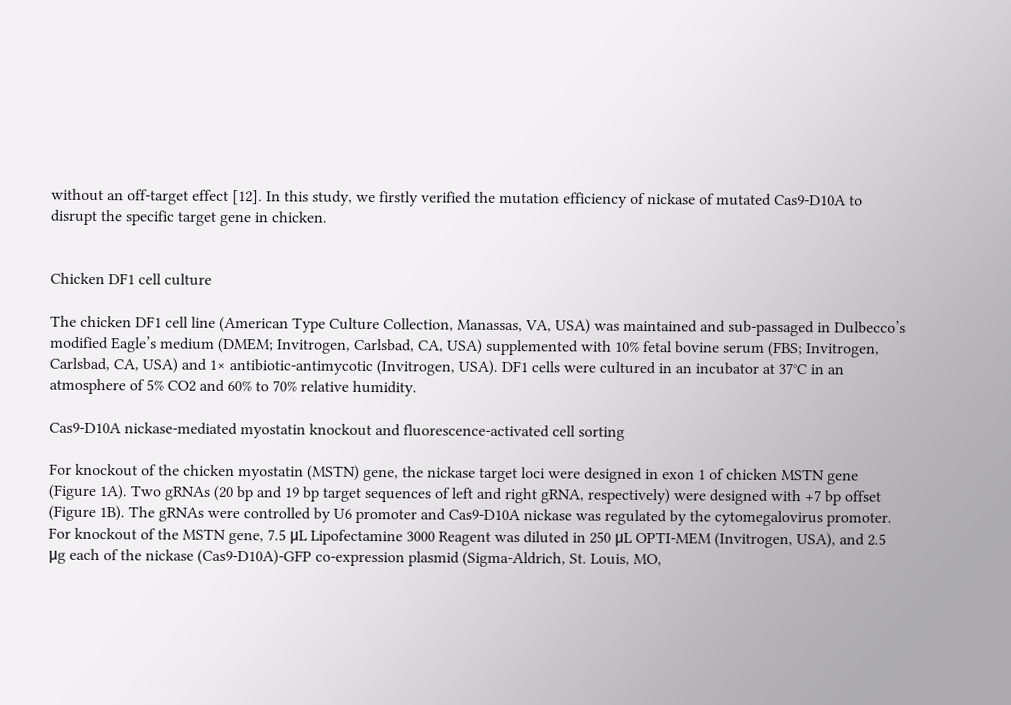without an off-target effect [12]. In this study, we firstly verified the mutation efficiency of nickase of mutated Cas9-D10A to disrupt the specific target gene in chicken.


Chicken DF1 cell culture

The chicken DF1 cell line (American Type Culture Collection, Manassas, VA, USA) was maintained and sub-passaged in Dulbecco’s modified Eagle’s medium (DMEM; Invitrogen, Carlsbad, CA, USA) supplemented with 10% fetal bovine serum (FBS; Invitrogen, Carlsbad, CA, USA) and 1× antibiotic-antimycotic (Invitrogen, USA). DF1 cells were cultured in an incubator at 37°C in an atmosphere of 5% CO2 and 60% to 70% relative humidity.

Cas9-D10A nickase-mediated myostatin knockout and fluorescence-activated cell sorting

For knockout of the chicken myostatin (MSTN) gene, the nickase target loci were designed in exon 1 of chicken MSTN gene (Figure 1A). Two gRNAs (20 bp and 19 bp target sequences of left and right gRNA, respectively) were designed with +7 bp offset (Figure 1B). The gRNAs were controlled by U6 promoter and Cas9-D10A nickase was regulated by the cytomegalovirus promoter. For knockout of the MSTN gene, 7.5 μL Lipofectamine 3000 Reagent was diluted in 250 μL OPTI-MEM (Invitrogen, USA), and 2.5 μg each of the nickase (Cas9-D10A)-GFP co-expression plasmid (Sigma-Aldrich, St. Louis, MO,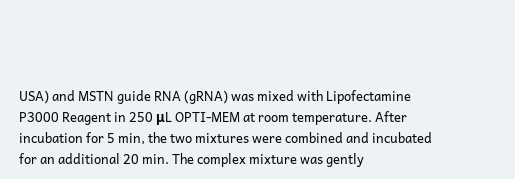USA) and MSTN guide RNA (gRNA) was mixed with Lipofectamine P3000 Reagent in 250 μL OPTI-MEM at room temperature. After incubation for 5 min, the two mixtures were combined and incubated for an additional 20 min. The complex mixture was gently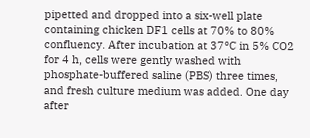pipetted and dropped into a six-well plate containing chicken DF1 cells at 70% to 80% confluency. After incubation at 37°C in 5% CO2 for 4 h, cells were gently washed with phosphate-buffered saline (PBS) three times, and fresh culture medium was added. One day after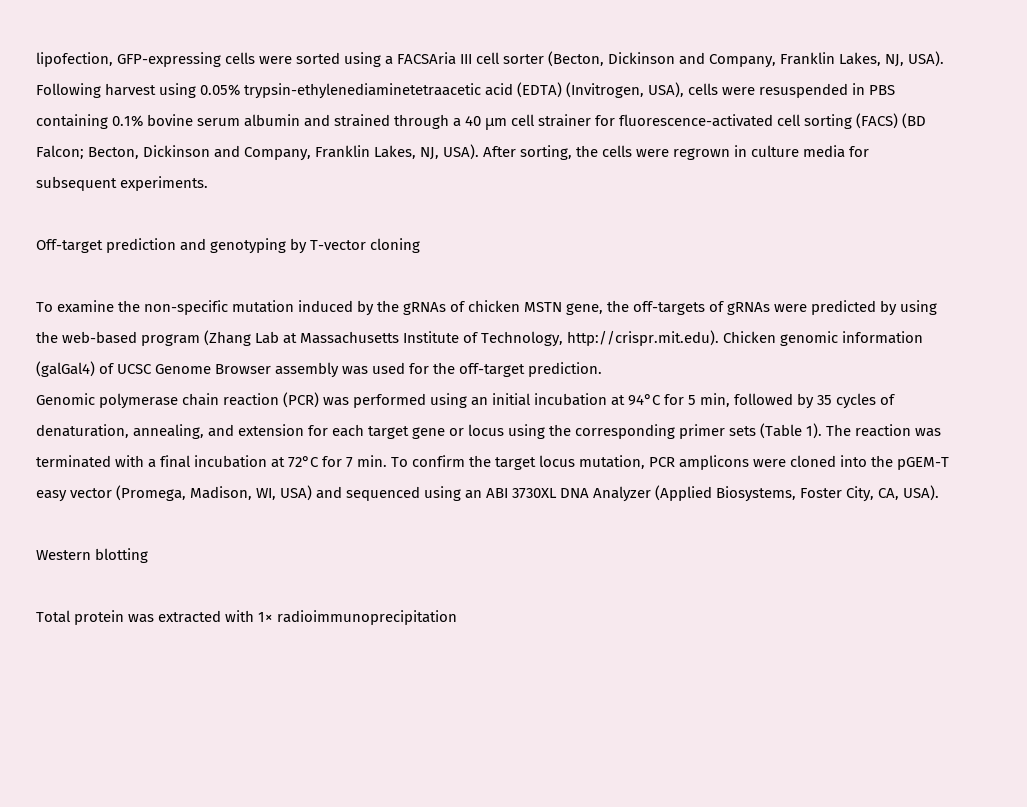lipofection, GFP-expressing cells were sorted using a FACSAria III cell sorter (Becton, Dickinson and Company, Franklin Lakes, NJ, USA). Following harvest using 0.05% trypsin-ethylenediaminetetraacetic acid (EDTA) (Invitrogen, USA), cells were resuspended in PBS containing 0.1% bovine serum albumin and strained through a 40 μm cell strainer for fluorescence-activated cell sorting (FACS) (BD Falcon; Becton, Dickinson and Company, Franklin Lakes, NJ, USA). After sorting, the cells were regrown in culture media for subsequent experiments.

Off-target prediction and genotyping by T-vector cloning

To examine the non-specific mutation induced by the gRNAs of chicken MSTN gene, the off-targets of gRNAs were predicted by using the web-based program (Zhang Lab at Massachusetts Institute of Technology, http://crispr.mit.edu). Chicken genomic information (galGal4) of UCSC Genome Browser assembly was used for the off-target prediction.
Genomic polymerase chain reaction (PCR) was performed using an initial incubation at 94°C for 5 min, followed by 35 cycles of denaturation, annealing, and extension for each target gene or locus using the corresponding primer sets (Table 1). The reaction was terminated with a final incubation at 72°C for 7 min. To confirm the target locus mutation, PCR amplicons were cloned into the pGEM-T easy vector (Promega, Madison, WI, USA) and sequenced using an ABI 3730XL DNA Analyzer (Applied Biosystems, Foster City, CA, USA).

Western blotting

Total protein was extracted with 1× radioimmunoprecipitation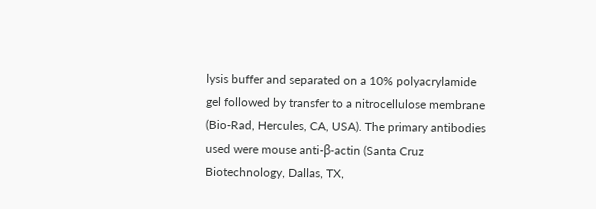lysis buffer and separated on a 10% polyacrylamide gel followed by transfer to a nitrocellulose membrane (Bio-Rad, Hercules, CA, USA). The primary antibodies used were mouse anti-β-actin (Santa Cruz Biotechnology, Dallas, TX,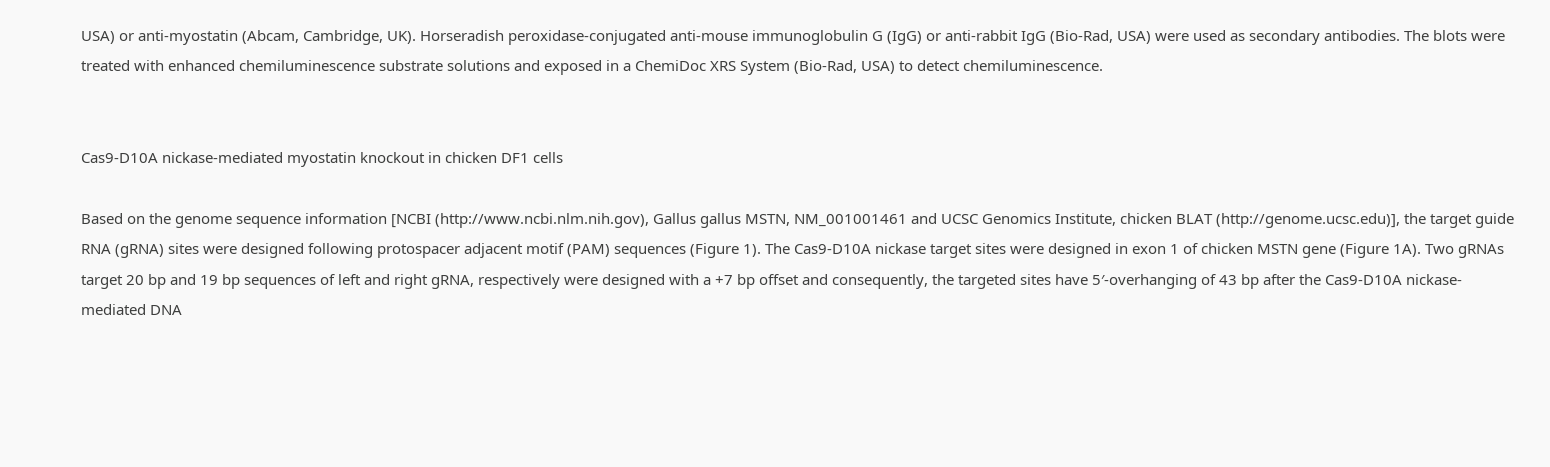USA) or anti-myostatin (Abcam, Cambridge, UK). Horseradish peroxidase-conjugated anti-mouse immunoglobulin G (IgG) or anti-rabbit IgG (Bio-Rad, USA) were used as secondary antibodies. The blots were treated with enhanced chemiluminescence substrate solutions and exposed in a ChemiDoc XRS System (Bio-Rad, USA) to detect chemiluminescence.


Cas9-D10A nickase-mediated myostatin knockout in chicken DF1 cells

Based on the genome sequence information [NCBI (http://www.ncbi.nlm.nih.gov), Gallus gallus MSTN, NM_001001461 and UCSC Genomics Institute, chicken BLAT (http://genome.ucsc.edu)], the target guide RNA (gRNA) sites were designed following protospacer adjacent motif (PAM) sequences (Figure 1). The Cas9-D10A nickase target sites were designed in exon 1 of chicken MSTN gene (Figure 1A). Two gRNAs target 20 bp and 19 bp sequences of left and right gRNA, respectively were designed with a +7 bp offset and consequently, the targeted sites have 5′-overhanging of 43 bp after the Cas9-D10A nickase-mediated DNA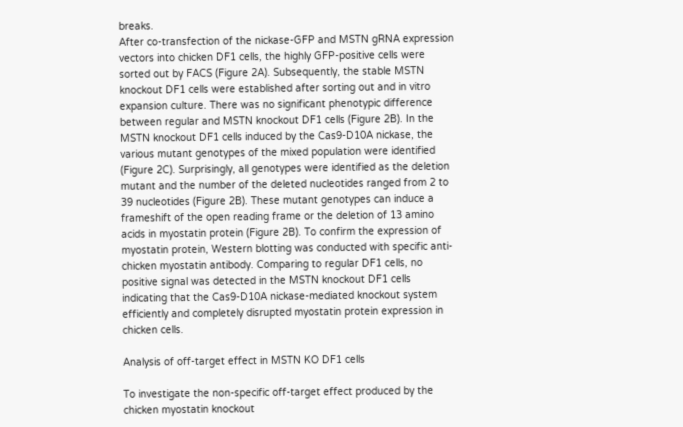breaks.
After co-transfection of the nickase-GFP and MSTN gRNA expression vectors into chicken DF1 cells, the highly GFP-positive cells were sorted out by FACS (Figure 2A). Subsequently, the stable MSTN knockout DF1 cells were established after sorting out and in vitro expansion culture. There was no significant phenotypic difference between regular and MSTN knockout DF1 cells (Figure 2B). In the MSTN knockout DF1 cells induced by the Cas9-D10A nickase, the various mutant genotypes of the mixed population were identified (Figure 2C). Surprisingly, all genotypes were identified as the deletion mutant and the number of the deleted nucleotides ranged from 2 to 39 nucleotides (Figure 2B). These mutant genotypes can induce a frameshift of the open reading frame or the deletion of 13 amino acids in myostatin protein (Figure 2B). To confirm the expression of myostatin protein, Western blotting was conducted with specific anti-chicken myostatin antibody. Comparing to regular DF1 cells, no positive signal was detected in the MSTN knockout DF1 cells indicating that the Cas9-D10A nickase-mediated knockout system efficiently and completely disrupted myostatin protein expression in chicken cells.

Analysis of off-target effect in MSTN KO DF1 cells

To investigate the non-specific off-target effect produced by the chicken myostatin knockout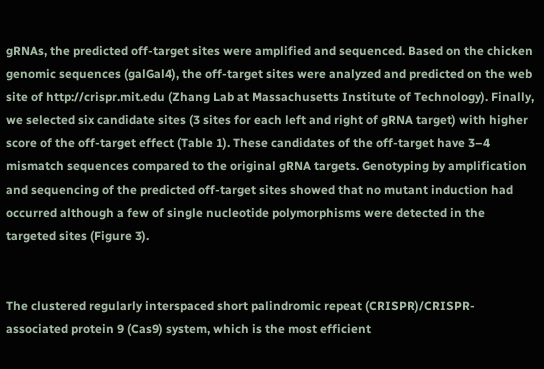gRNAs, the predicted off-target sites were amplified and sequenced. Based on the chicken genomic sequences (galGal4), the off-target sites were analyzed and predicted on the web site of http://crispr.mit.edu (Zhang Lab at Massachusetts Institute of Technology). Finally, we selected six candidate sites (3 sites for each left and right of gRNA target) with higher score of the off-target effect (Table 1). These candidates of the off-target have 3–4 mismatch sequences compared to the original gRNA targets. Genotyping by amplification and sequencing of the predicted off-target sites showed that no mutant induction had occurred although a few of single nucleotide polymorphisms were detected in the targeted sites (Figure 3).


The clustered regularly interspaced short palindromic repeat (CRISPR)/CRISPR-associated protein 9 (Cas9) system, which is the most efficient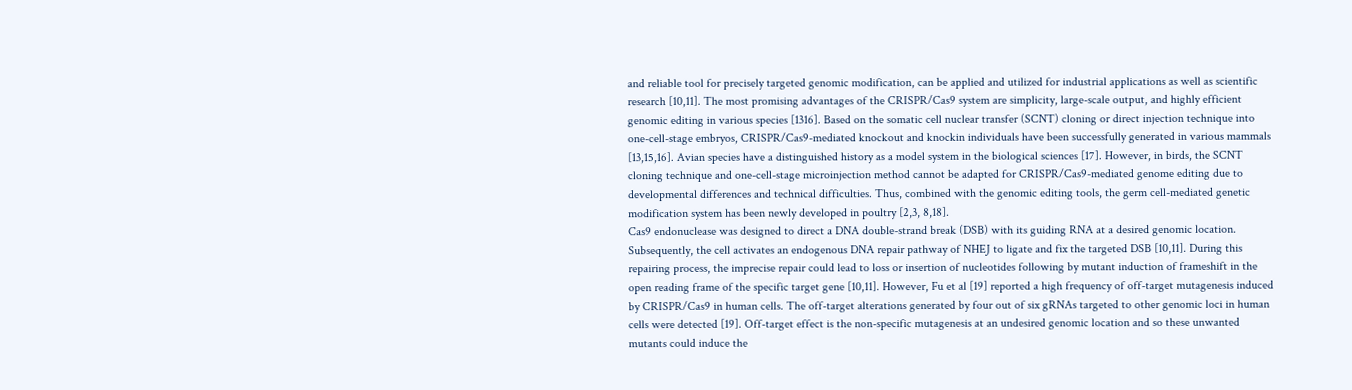and reliable tool for precisely targeted genomic modification, can be applied and utilized for industrial applications as well as scientific research [10,11]. The most promising advantages of the CRISPR/Cas9 system are simplicity, large-scale output, and highly efficient genomic editing in various species [1316]. Based on the somatic cell nuclear transfer (SCNT) cloning or direct injection technique into one-cell-stage embryos, CRISPR/Cas9-mediated knockout and knockin individuals have been successfully generated in various mammals [13,15,16]. Avian species have a distinguished history as a model system in the biological sciences [17]. However, in birds, the SCNT cloning technique and one-cell-stage microinjection method cannot be adapted for CRISPR/Cas9-mediated genome editing due to developmental differences and technical difficulties. Thus, combined with the genomic editing tools, the germ cell-mediated genetic modification system has been newly developed in poultry [2,3, 8,18].
Cas9 endonuclease was designed to direct a DNA double-strand break (DSB) with its guiding RNA at a desired genomic location. Subsequently, the cell activates an endogenous DNA repair pathway of NHEJ to ligate and fix the targeted DSB [10,11]. During this repairing process, the imprecise repair could lead to loss or insertion of nucleotides following by mutant induction of frameshift in the open reading frame of the specific target gene [10,11]. However, Fu et al [19] reported a high frequency of off-target mutagenesis induced by CRISPR/Cas9 in human cells. The off-target alterations generated by four out of six gRNAs targeted to other genomic loci in human cells were detected [19]. Off-target effect is the non-specific mutagenesis at an undesired genomic location and so these unwanted mutants could induce the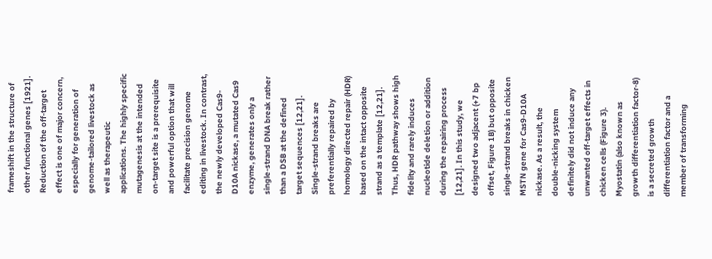frameshift in the structure of other functional genes [1921]. Reduction of the off-target effect is one of major concern, especially for generation of genome-tailored livestock as well as therapeutic applications. The highly specific mutagenesis at the intended on-target site is a prerequisite and powerful option that will facilitate precision genome editing in livestock. In contrast, the newly developed Cas9-D10A nickase, a mutated Cas9 enzyme, generates only a single-strand DNA break rather than a DSB at the defined target sequences [12,21]. Single-strand breaks are preferentially repaired by homology directed repair (HDR) based on the intact opposite strand as a template [12,21]. Thus, HDR pathway shows high fidelity and rarely induces nucleotide deletion or addition during the repairing process [12,21]. In this study, we designed two adjacent (+7 bp offset, Figure 1B) but opposite single-strand breaks in chicken MSTN gene for Cas9-D10A nickase. As a result, the double-nicking system definitely did not induce any unwanted off-target effects in chicken cells (Figure 3).
Myostatin (also known as growth differentiation factor-8) is a secreted growth differentiation factor and a member of transforming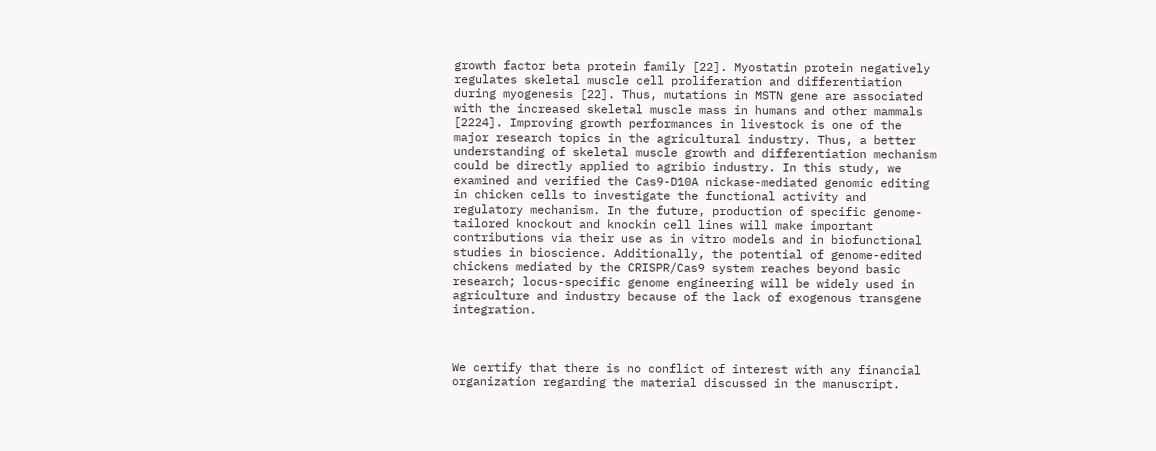growth factor beta protein family [22]. Myostatin protein negatively regulates skeletal muscle cell proliferation and differentiation during myogenesis [22]. Thus, mutations in MSTN gene are associated with the increased skeletal muscle mass in humans and other mammals [2224]. Improving growth performances in livestock is one of the major research topics in the agricultural industry. Thus, a better understanding of skeletal muscle growth and differentiation mechanism could be directly applied to agribio industry. In this study, we examined and verified the Cas9-D10A nickase-mediated genomic editing in chicken cells to investigate the functional activity and regulatory mechanism. In the future, production of specific genome-tailored knockout and knockin cell lines will make important contributions via their use as in vitro models and in biofunctional studies in bioscience. Additionally, the potential of genome-edited chickens mediated by the CRISPR/Cas9 system reaches beyond basic research; locus-specific genome engineering will be widely used in agriculture and industry because of the lack of exogenous transgene integration.



We certify that there is no conflict of interest with any financial organization regarding the material discussed in the manuscript.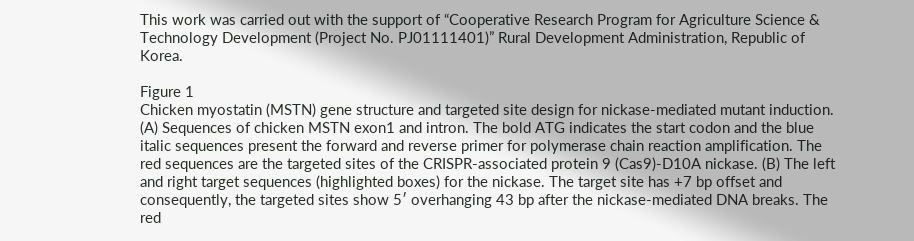This work was carried out with the support of “Cooperative Research Program for Agriculture Science & Technology Development (Project No. PJ01111401)” Rural Development Administration, Republic of Korea.

Figure 1
Chicken myostatin (MSTN) gene structure and targeted site design for nickase-mediated mutant induction. (A) Sequences of chicken MSTN exon1 and intron. The bold ATG indicates the start codon and the blue italic sequences present the forward and reverse primer for polymerase chain reaction amplification. The red sequences are the targeted sites of the CRISPR-associated protein 9 (Cas9)-D10A nickase. (B) The left and right target sequences (highlighted boxes) for the nickase. The target site has +7 bp offset and consequently, the targeted sites show 5′ overhanging 43 bp after the nickase-mediated DNA breaks. The red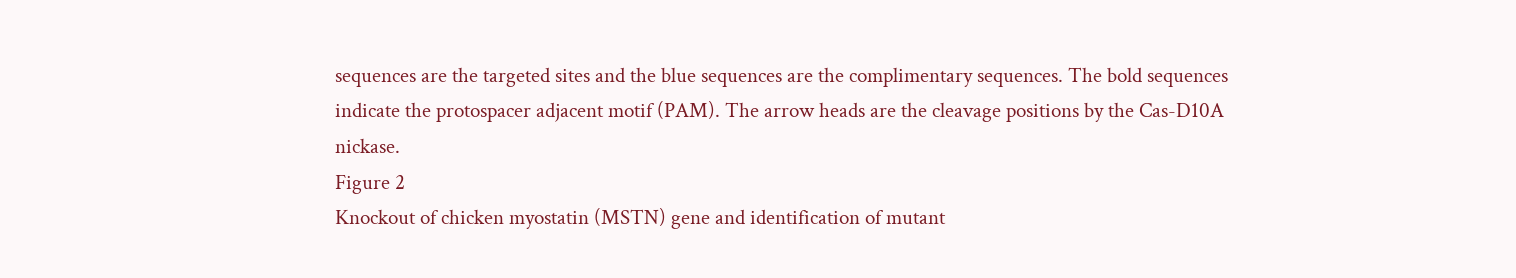sequences are the targeted sites and the blue sequences are the complimentary sequences. The bold sequences indicate the protospacer adjacent motif (PAM). The arrow heads are the cleavage positions by the Cas-D10A nickase.
Figure 2
Knockout of chicken myostatin (MSTN) gene and identification of mutant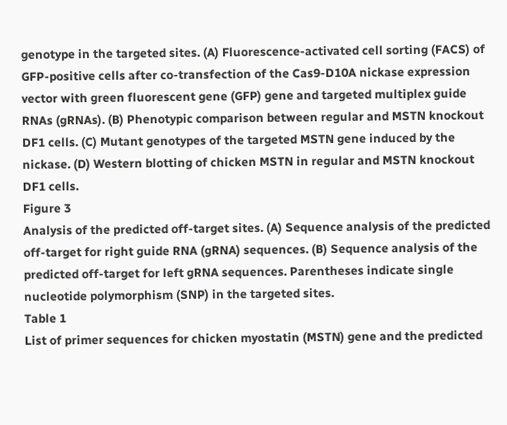genotype in the targeted sites. (A) Fluorescence-activated cell sorting (FACS) of GFP-positive cells after co-transfection of the Cas9-D10A nickase expression vector with green fluorescent gene (GFP) gene and targeted multiplex guide RNAs (gRNAs). (B) Phenotypic comparison between regular and MSTN knockout DF1 cells. (C) Mutant genotypes of the targeted MSTN gene induced by the nickase. (D) Western blotting of chicken MSTN in regular and MSTN knockout DF1 cells.
Figure 3
Analysis of the predicted off-target sites. (A) Sequence analysis of the predicted off-target for right guide RNA (gRNA) sequences. (B) Sequence analysis of the predicted off-target for left gRNA sequences. Parentheses indicate single nucleotide polymorphism (SNP) in the targeted sites.
Table 1
List of primer sequences for chicken myostatin (MSTN) gene and the predicted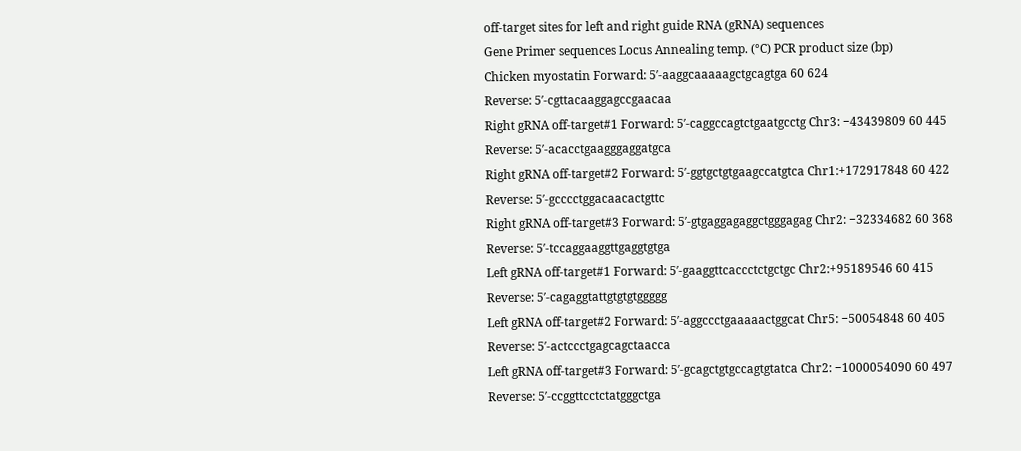off-target sites for left and right guide RNA (gRNA) sequences
Gene Primer sequences Locus Annealing temp. (°C) PCR product size (bp)
Chicken myostatin Forward: 5′-aaggcaaaaagctgcagtga 60 624
Reverse: 5′-cgttacaaggagccgaacaa
Right gRNA off-target#1 Forward: 5′-caggccagtctgaatgcctg Chr3: −43439809 60 445
Reverse: 5′-acacctgaagggaggatgca
Right gRNA off-target#2 Forward: 5′-ggtgctgtgaagccatgtca Chr1:+172917848 60 422
Reverse: 5′-gcccctggacaacactgttc
Right gRNA off-target#3 Forward: 5′-gtgaggagaggctgggagag Chr2: −32334682 60 368
Reverse: 5′-tccaggaaggttgaggtgtga
Left gRNA off-target#1 Forward: 5′-gaaggttcaccctctgctgc Chr2:+95189546 60 415
Reverse: 5′-cagaggtattgtgtgtggggg
Left gRNA off-target#2 Forward: 5′-aggccctgaaaaactggcat Chr5: −50054848 60 405
Reverse: 5′-actccctgagcagctaacca
Left gRNA off-target#3 Forward: 5′-gcagctgtgccagtgtatca Chr2: −1000054090 60 497
Reverse: 5′-ccggttcctctatgggctga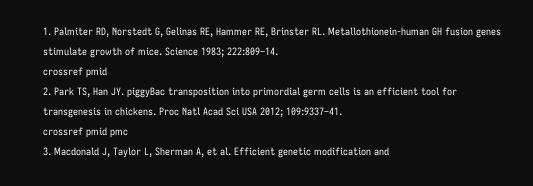1. Palmiter RD, Norstedt G, Gelinas RE, Hammer RE, Brinster RL. Metallothionein-human GH fusion genes stimulate growth of mice. Science 1983; 222:809–14.
crossref pmid
2. Park TS, Han JY. piggyBac transposition into primordial germ cells is an efficient tool for transgenesis in chickens. Proc Natl Acad Sci USA 2012; 109:9337–41.
crossref pmid pmc
3. Macdonald J, Taylor L, Sherman A, et al. Efficient genetic modification and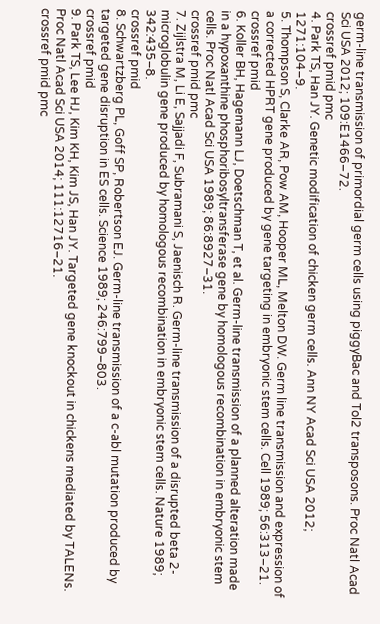germ-line transmission of primordial germ cells using piggyBac and Tol2 transposons. Proc Natl Acad Sci USA 2012; 109:E1466–72.
crossref pmid pmc
4. Park TS, Han JY. Genetic modification of chicken germ cells. Ann NY Acad Sci USA 2012; 1271:104–9.
5. Thompson S, Clarke AR, Pow AM, Hooper ML, Melton DW. Germ line transmission and expression of a corrected HPRT gene produced by gene targeting in embryonic stem cells. Cell 1989; 56:313–21.
crossref pmid
6. Koller BH, Hagemann LJ, Doetschman T, et al. Germ-line transmission of a planned alteration made in a hypoxanthine phosphoribosyltransferase gene by homologous recombination in embryonic stem cells. Proc Natl Acad Sci USA 1989; 86:8927–31.
crossref pmid pmc
7. Zijlstra M, Li E, Sajjadi F, Subramani S, Jaenisch R. Germ-line transmission of a disrupted beta 2-microglobulin gene produced by homologous recombination in embryonic stem cells. Nature 1989; 342:435–8.
crossref pmid
8. Schwartzberg PL, Goff SP, Robertson EJ. Germ-line transmission of a c-abl mutation produced by targeted gene disruption in ES cells. Science 1989; 246:799–803.
crossref pmid
9. Park TS, Lee HJ, Kim KH, Kim JS, Han JY. Targeted gene knockout in chickens mediated by TALENs. Proc Natl Acad Sci USA 2014; 111:12716–21.
crossref pmid pmc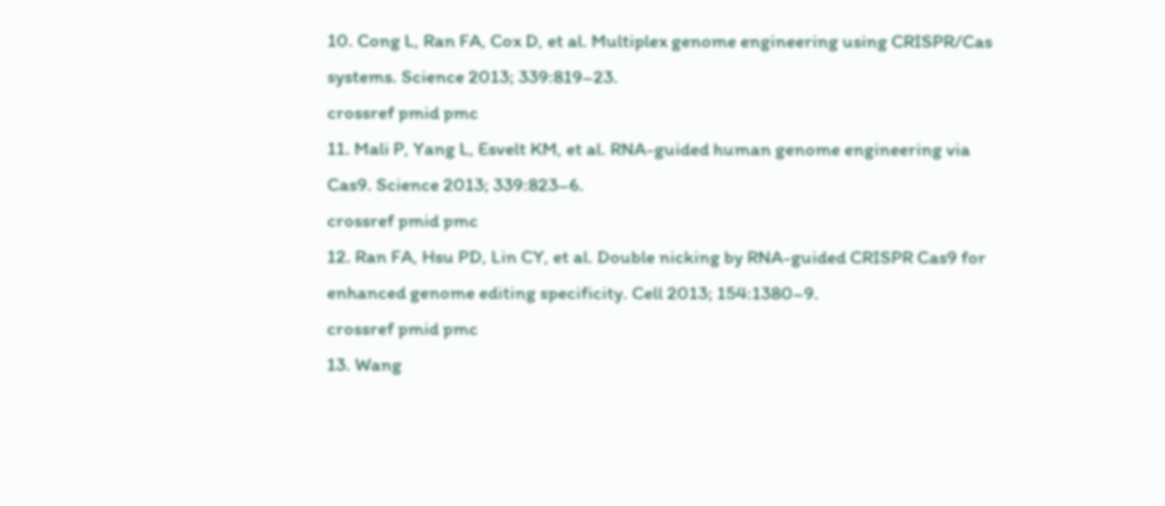10. Cong L, Ran FA, Cox D, et al. Multiplex genome engineering using CRISPR/Cas systems. Science 2013; 339:819–23.
crossref pmid pmc
11. Mali P, Yang L, Esvelt KM, et al. RNA-guided human genome engineering via Cas9. Science 2013; 339:823–6.
crossref pmid pmc
12. Ran FA, Hsu PD, Lin CY, et al. Double nicking by RNA-guided CRISPR Cas9 for enhanced genome editing specificity. Cell 2013; 154:1380–9.
crossref pmid pmc
13. Wang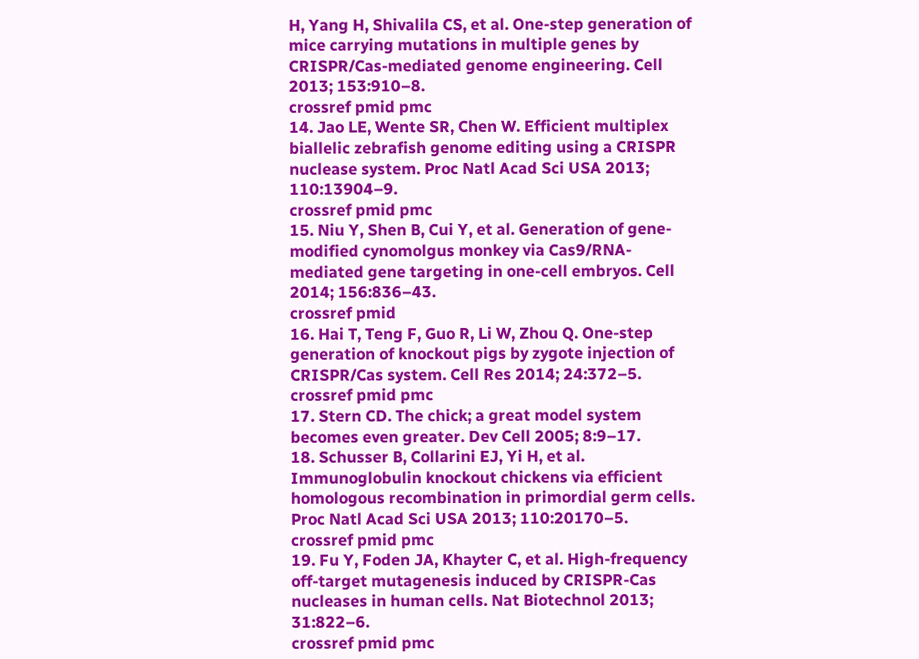H, Yang H, Shivalila CS, et al. One-step generation of mice carrying mutations in multiple genes by CRISPR/Cas-mediated genome engineering. Cell 2013; 153:910–8.
crossref pmid pmc
14. Jao LE, Wente SR, Chen W. Efficient multiplex biallelic zebrafish genome editing using a CRISPR nuclease system. Proc Natl Acad Sci USA 2013; 110:13904–9.
crossref pmid pmc
15. Niu Y, Shen B, Cui Y, et al. Generation of gene-modified cynomolgus monkey via Cas9/RNA-mediated gene targeting in one-cell embryos. Cell 2014; 156:836–43.
crossref pmid
16. Hai T, Teng F, Guo R, Li W, Zhou Q. One-step generation of knockout pigs by zygote injection of CRISPR/Cas system. Cell Res 2014; 24:372–5.
crossref pmid pmc
17. Stern CD. The chick; a great model system becomes even greater. Dev Cell 2005; 8:9–17.
18. Schusser B, Collarini EJ, Yi H, et al. Immunoglobulin knockout chickens via efficient homologous recombination in primordial germ cells. Proc Natl Acad Sci USA 2013; 110:20170–5.
crossref pmid pmc
19. Fu Y, Foden JA, Khayter C, et al. High-frequency off-target mutagenesis induced by CRISPR-Cas nucleases in human cells. Nat Biotechnol 2013; 31:822–6.
crossref pmid pmc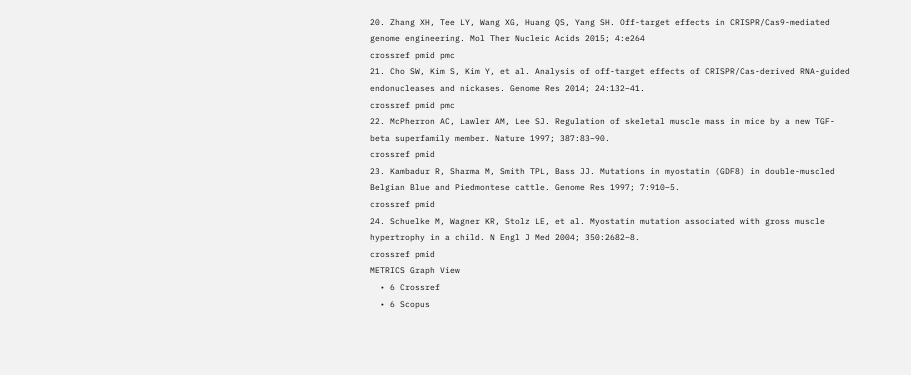20. Zhang XH, Tee LY, Wang XG, Huang QS, Yang SH. Off-target effects in CRISPR/Cas9-mediated genome engineering. Mol Ther Nucleic Acids 2015; 4:e264
crossref pmid pmc
21. Cho SW, Kim S, Kim Y, et al. Analysis of off-target effects of CRISPR/Cas-derived RNA-guided endonucleases and nickases. Genome Res 2014; 24:132–41.
crossref pmid pmc
22. McPherron AC, Lawler AM, Lee SJ. Regulation of skeletal muscle mass in mice by a new TGF-beta superfamily member. Nature 1997; 387:83–90.
crossref pmid
23. Kambadur R, Sharma M, Smith TPL, Bass JJ. Mutations in myostatin (GDF8) in double-muscled Belgian Blue and Piedmontese cattle. Genome Res 1997; 7:910–5.
crossref pmid
24. Schuelke M, Wagner KR, Stolz LE, et al. Myostatin mutation associated with gross muscle hypertrophy in a child. N Engl J Med 2004; 350:2682–8.
crossref pmid
METRICS Graph View
  • 6 Crossref
  • 6 Scopus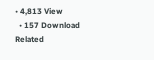• 4,813 View
  • 157 Download
Related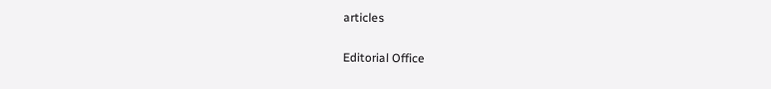articles

Editorial Office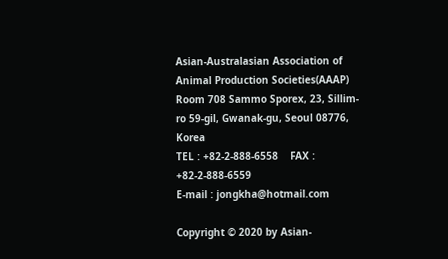Asian-Australasian Association of Animal Production Societies(AAAP)
Room 708 Sammo Sporex, 23, Sillim-ro 59-gil, Gwanak-gu, Seoul 08776, Korea
TEL : +82-2-888-6558    FAX : +82-2-888-6559
E-mail : jongkha@hotmail.com

Copyright © 2020 by Asian-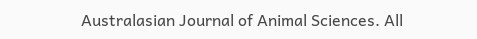Australasian Journal of Animal Sciences. All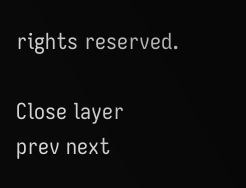rights reserved.

Close layer
prev next